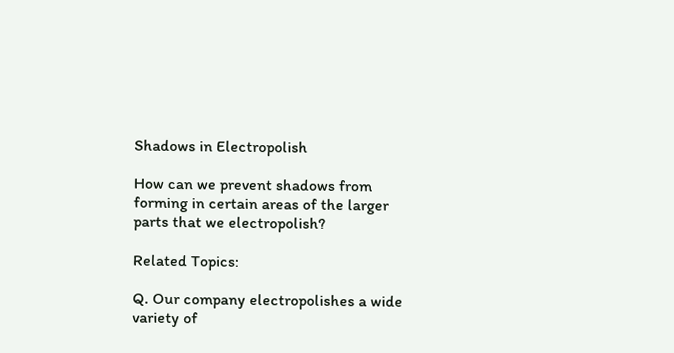Shadows in Electropolish

How can we prevent shadows from forming in certain areas of the larger parts that we electropolish?

Related Topics:

Q. Our company electropolishes a wide variety of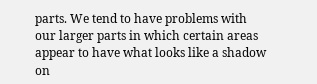parts. We tend to have problems with our larger parts in which certain areas appear to have what looks like a shadow on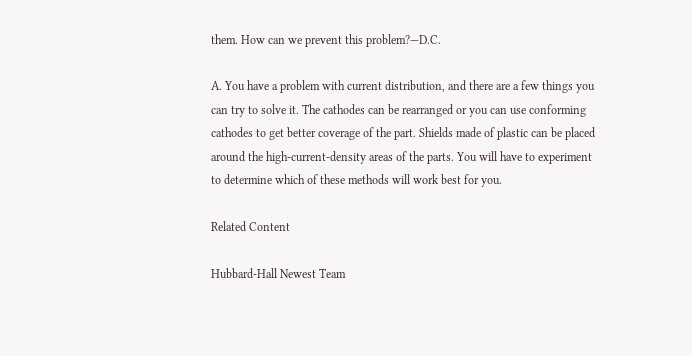them. How can we prevent this problem?—D.C.

A. You have a problem with current distribution, and there are a few things you can try to solve it. The cathodes can be rearranged or you can use conforming cathodes to get better coverage of the part. Shields made of plastic can be placed around the high-current-density areas of the parts. You will have to experiment to determine which of these methods will work best for you.

Related Content

Hubbard-Hall Newest Team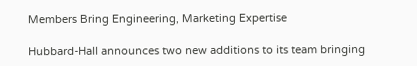Members Bring Engineering, Marketing Expertise

Hubbard-Hall announces two new additions to its team bringing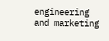engineering and marketing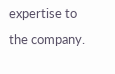expertise to the company.